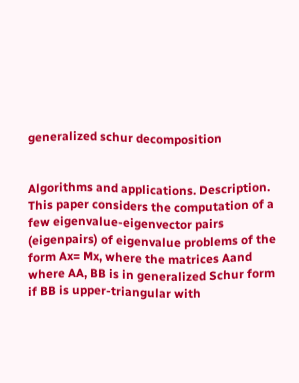generalized schur decomposition


Algorithms and applications. Description. This paper considers the computation of a few eigenvalue-eigenvector pairs (eigenpairs) of eigenvalue problems of the form Ax= Mx, where the matrices Aand where AA, BB is in generalized Schur form if BB is upper-triangular with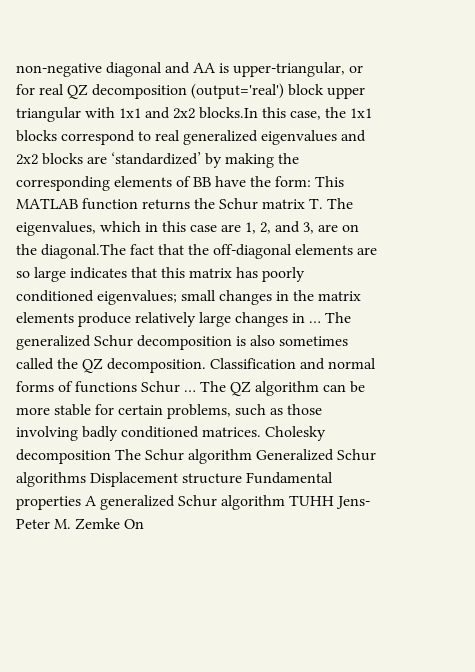non-negative diagonal and AA is upper-triangular, or for real QZ decomposition (output='real') block upper triangular with 1x1 and 2x2 blocks.In this case, the 1x1 blocks correspond to real generalized eigenvalues and 2x2 blocks are ‘standardized’ by making the corresponding elements of BB have the form: This MATLAB function returns the Schur matrix T. The eigenvalues, which in this case are 1, 2, and 3, are on the diagonal.The fact that the off-diagonal elements are so large indicates that this matrix has poorly conditioned eigenvalues; small changes in the matrix elements produce relatively large changes in … The generalized Schur decomposition is also sometimes called the QZ decomposition. Classification and normal forms of functions Schur … The QZ algorithm can be more stable for certain problems, such as those involving badly conditioned matrices. Cholesky decomposition The Schur algorithm Generalized Schur algorithms Displacement structure Fundamental properties A generalized Schur algorithm TUHH Jens-Peter M. Zemke On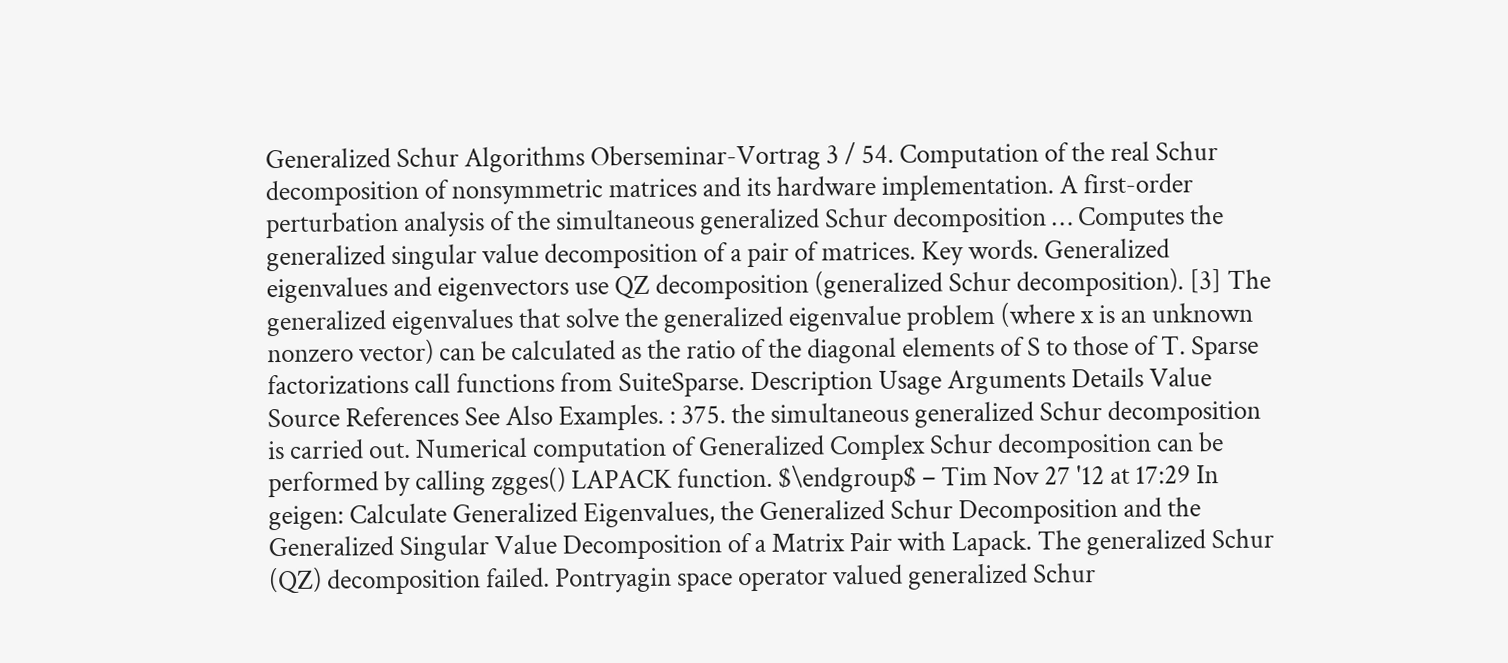Generalized Schur Algorithms Oberseminar-Vortrag 3 / 54. Computation of the real Schur decomposition of nonsymmetric matrices and its hardware implementation. A first-order perturbation analysis of the simultaneous generalized Schur decomposition … Computes the generalized singular value decomposition of a pair of matrices. Key words. Generalized eigenvalues and eigenvectors use QZ decomposition (generalized Schur decomposition). [3] The generalized eigenvalues that solve the generalized eigenvalue problem (where x is an unknown nonzero vector) can be calculated as the ratio of the diagonal elements of S to those of T. Sparse factorizations call functions from SuiteSparse. Description Usage Arguments Details Value Source References See Also Examples. : 375. the simultaneous generalized Schur decomposition is carried out. Numerical computation of Generalized Complex Schur decomposition can be performed by calling zgges() LAPACK function. $\endgroup$ – Tim Nov 27 '12 at 17:29 In geigen: Calculate Generalized Eigenvalues, the Generalized Schur Decomposition and the Generalized Singular Value Decomposition of a Matrix Pair with Lapack. The generalized Schur (QZ) decomposition failed. Pontryagin space operator valued generalized Schur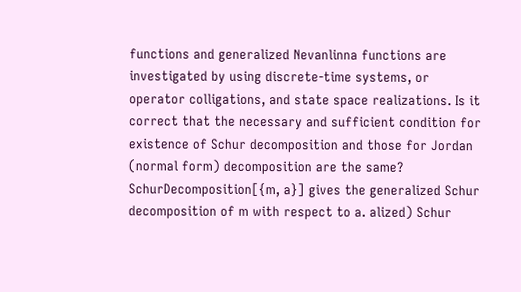functions and generalized Nevanlinna functions are investigated by using discrete-time systems, or operator colligations, and state space realizations. Is it correct that the necessary and sufficient condition for existence of Schur decomposition and those for Jordan (normal form) decomposition are the same? SchurDecomposition[{m, a}] gives the generalized Schur decomposition of m with respect to a. alized) Schur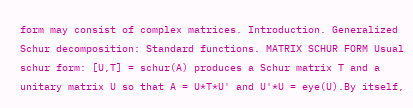form may consist of complex matrices. Introduction. Generalized Schur decomposition: Standard functions. MATRIX SCHUR FORM Usual schur form: [U,T] = schur(A) produces a Schur matrix T and a unitary matrix U so that A = U*T*U' and U'*U = eye(U).By itself,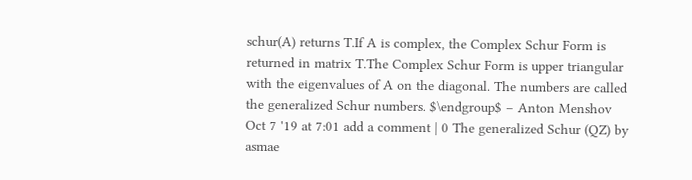schur(A) returns T.If A is complex, the Complex Schur Form is returned in matrix T.The Complex Schur Form is upper triangular with the eigenvalues of A on the diagonal. The numbers are called the generalized Schur numbers. $\endgroup$ – Anton Menshov Oct 7 '19 at 7:01 add a comment | 0 The generalized Schur (QZ) by asmae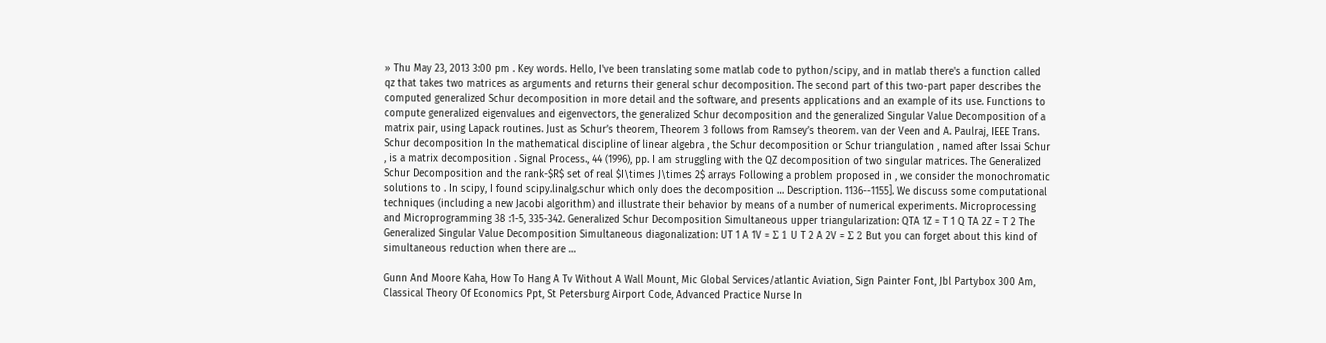» Thu May 23, 2013 3:00 pm . Key words. Hello, I've been translating some matlab code to python/scipy, and in matlab there's a function called qz that takes two matrices as arguments and returns their general schur decomposition. The second part of this two-part paper describes the computed generalized Schur decomposition in more detail and the software, and presents applications and an example of its use. Functions to compute generalized eigenvalues and eigenvectors, the generalized Schur decomposition and the generalized Singular Value Decomposition of a matrix pair, using Lapack routines. Just as Schur’s theorem, Theorem 3 follows from Ramsey’s theorem. van der Veen and A. Paulraj, IEEE Trans. Schur decomposition In the mathematical discipline of linear algebra , the Schur decomposition or Schur triangulation , named after Issai Schur , is a matrix decomposition . Signal Process., 44 (1996), pp. I am struggling with the QZ decomposition of two singular matrices. The Generalized Schur Decomposition and the rank-$R$ set of real $I\times J\times 2$ arrays Following a problem proposed in , we consider the monochromatic solutions to . In scipy, I found scipy.linalg.schur which only does the decomposition … Description. 1136--1155]. We discuss some computational techniques (including a new Jacobi algorithm) and illustrate their behavior by means of a number of numerical experiments. Microprocessing and Microprogramming 38 :1-5, 335-342. Generalized Schur Decomposition Simultaneous upper triangularization: QTA 1Z = T 1 Q TA 2Z = T 2 The Generalized Singular Value Decomposition Simultaneous diagonalization: UT 1 A 1V = Σ 1 U T 2 A 2V = Σ 2 But you can forget about this kind of simultaneous reduction when there are …

Gunn And Moore Kaha, How To Hang A Tv Without A Wall Mount, Mic Global Services/atlantic Aviation, Sign Painter Font, Jbl Partybox 300 Am, Classical Theory Of Economics Ppt, St Petersburg Airport Code, Advanced Practice Nurse In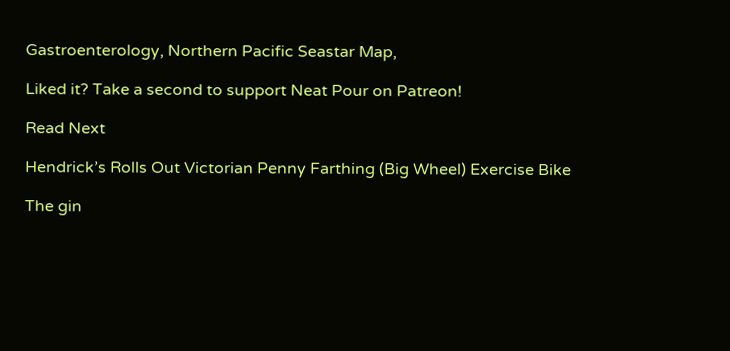Gastroenterology, Northern Pacific Seastar Map,

Liked it? Take a second to support Neat Pour on Patreon!

Read Next

Hendrick’s Rolls Out Victorian Penny Farthing (Big Wheel) Exercise Bike

The gin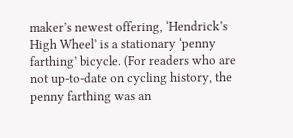maker’s newest offering, ‘Hendrick’s High Wheel’ is a stationary ‘penny farthing’ bicycle. (For readers who are not up-to-date on cycling history, the penny farthing was an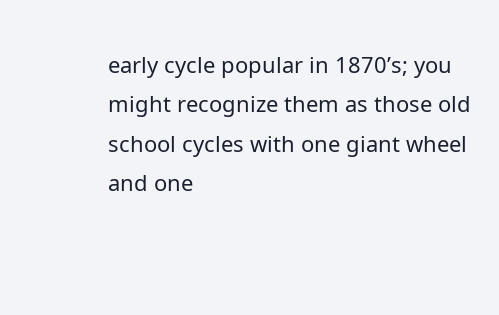early cycle popular in 1870’s; you might recognize them as those old school cycles with one giant wheel and one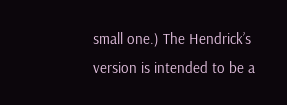small one.) The Hendrick’s version is intended to be a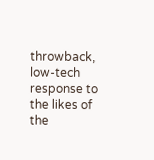throwback, low-tech response to the likes of the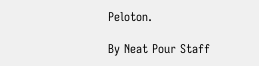Peloton.

By Neat Pour Staff